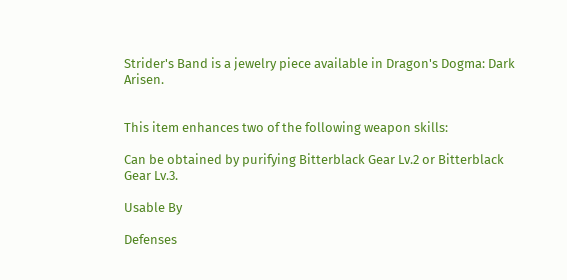Strider's Band is a jewelry piece available in Dragon's Dogma: Dark Arisen.


This item enhances two of the following weapon skills:

Can be obtained by purifying Bitterblack Gear Lv.2 or Bitterblack Gear Lv.3.

Usable By

Defenses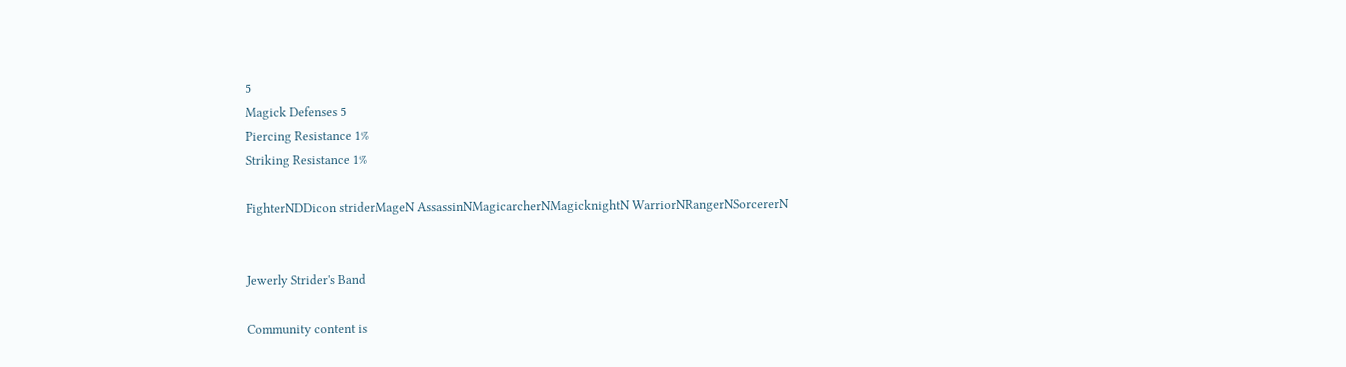5
Magick Defenses 5
Piercing Resistance 1%
Striking Resistance 1%

FighterNDDicon striderMageN AssassinNMagicarcherNMagicknightN WarriorNRangerNSorcererN


Jewerly Strider's Band

Community content is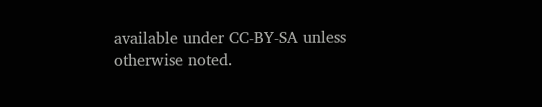available under CC-BY-SA unless otherwise noted.